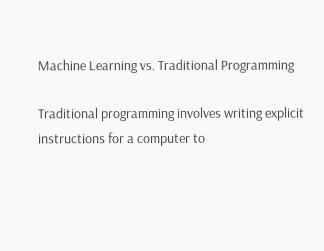Machine Learning vs. Traditional Programming

Traditional programming involves writing explicit instructions for a computer to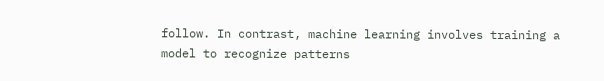follow. In contrast, machine learning involves training a model to recognize patterns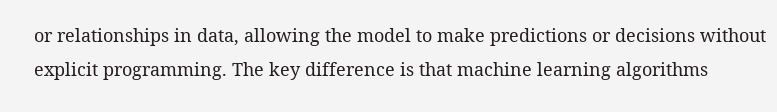or relationships in data, allowing the model to make predictions or decisions without explicit programming. The key difference is that machine learning algorithms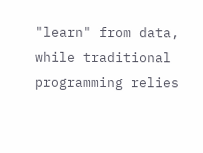"learn" from data, while traditional programming relies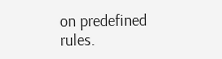on predefined rules.